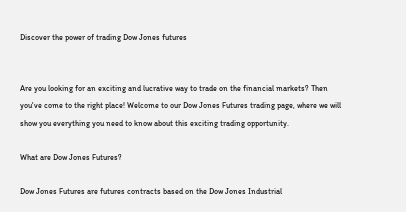Discover the power of trading Dow Jones futures


Are you looking for an exciting and lucrative way to trade on the financial markets? Then you've come to the right place! Welcome to our Dow Jones Futures trading page, where we will show you everything you need to know about this exciting trading opportunity.

What are Dow Jones Futures?

Dow Jones Futures are futures contracts based on the Dow Jones Industrial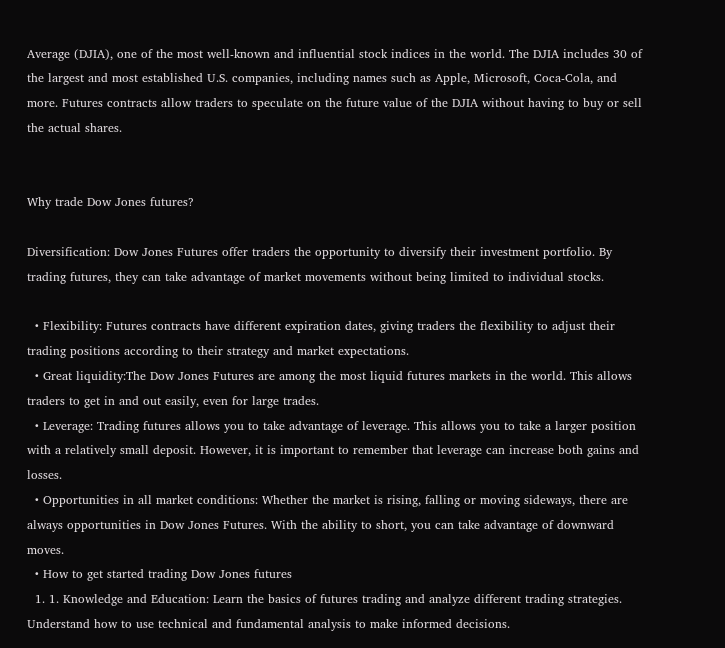Average (DJIA), one of the most well-known and influential stock indices in the world. The DJIA includes 30 of the largest and most established U.S. companies, including names such as Apple, Microsoft, Coca-Cola, and more. Futures contracts allow traders to speculate on the future value of the DJIA without having to buy or sell the actual shares.


Why trade Dow Jones futures?

Diversification: Dow Jones Futures offer traders the opportunity to diversify their investment portfolio. By trading futures, they can take advantage of market movements without being limited to individual stocks.

  • Flexibility: Futures contracts have different expiration dates, giving traders the flexibility to adjust their trading positions according to their strategy and market expectations.
  • Great liquidity:The Dow Jones Futures are among the most liquid futures markets in the world. This allows traders to get in and out easily, even for large trades.
  • Leverage: Trading futures allows you to take advantage of leverage. This allows you to take a larger position with a relatively small deposit. However, it is important to remember that leverage can increase both gains and losses.
  • Opportunities in all market conditions: Whether the market is rising, falling or moving sideways, there are always opportunities in Dow Jones Futures. With the ability to short, you can take advantage of downward moves.
  • How to get started trading Dow Jones futures
  1. 1. Knowledge and Education: Learn the basics of futures trading and analyze different trading strategies. Understand how to use technical and fundamental analysis to make informed decisions.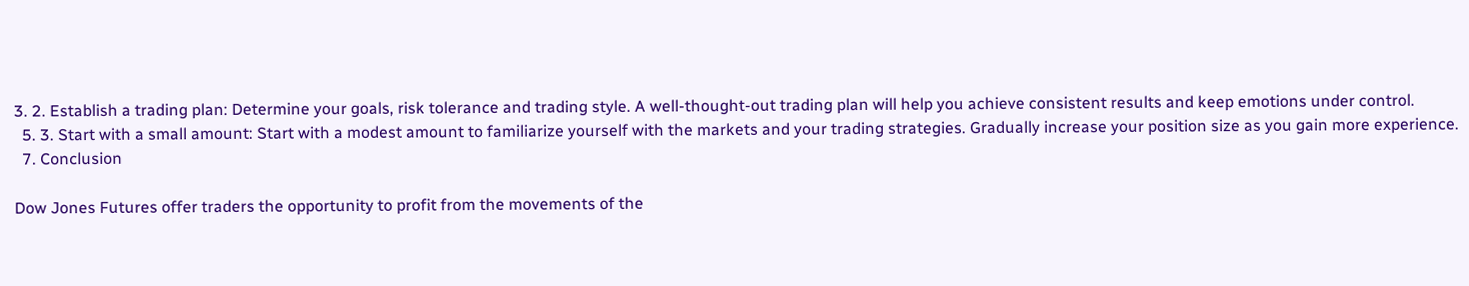3. 2. Establish a trading plan: Determine your goals, risk tolerance and trading style. A well-thought-out trading plan will help you achieve consistent results and keep emotions under control.
  5. 3. Start with a small amount: Start with a modest amount to familiarize yourself with the markets and your trading strategies. Gradually increase your position size as you gain more experience.
  7. Conclusion

Dow Jones Futures offer traders the opportunity to profit from the movements of the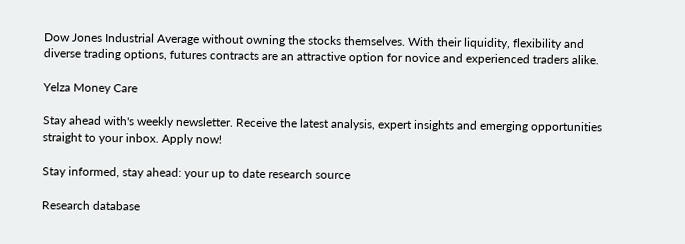Dow Jones Industrial Average without owning the stocks themselves. With their liquidity, flexibility and diverse trading options, futures contracts are an attractive option for novice and experienced traders alike.

Yelza Money Care

Stay ahead with's weekly newsletter. Receive the latest analysis, expert insights and emerging opportunities straight to your inbox. Apply now!

Stay informed, stay ahead: your up to date research source

Research database